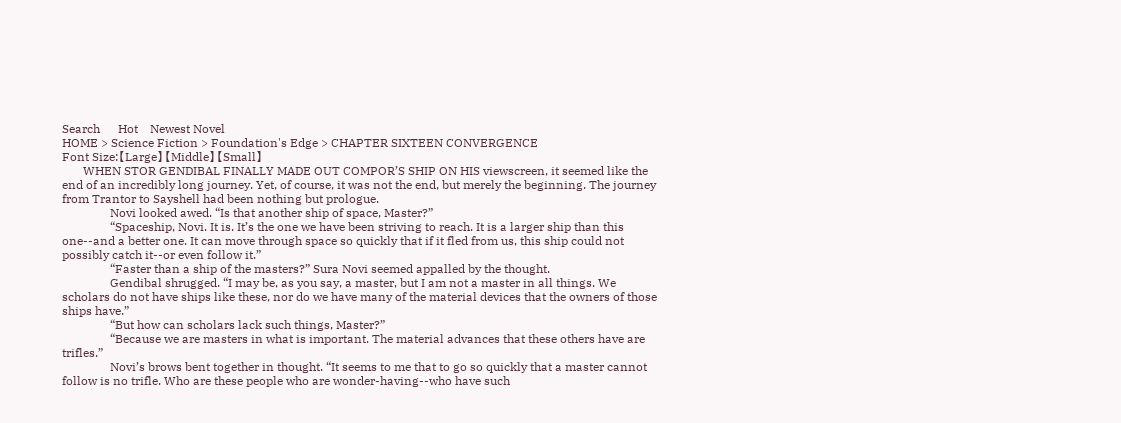Search      Hot    Newest Novel
HOME > Science Fiction > Foundation's Edge > CHAPTER SIXTEEN CONVERGENCE
Font Size:【Large】【Middle】【Small】
       WHEN STOR GENDIBAL FINALLY MADE OUT COMPOR’S SHIP ON HIS viewscreen, it seemed like the end of an incredibly long journey. Yet, of course, it was not the end, but merely the beginning. The journey from Trantor to Sayshell had been nothing but prologue.
                Novi looked awed. “Is that another ship of space, Master?”
                “Spaceship, Novi. It is. It’s the one we have been striving to reach. It is a larger ship than this one--and a better one. It can move through space so quickly that if it fled from us, this ship could not possibly catch it--or even follow it.”
                “Faster than a ship of the masters?” Sura Novi seemed appalled by the thought.
                Gendibal shrugged. “I may be, as you say, a master, but I am not a master in all things. We scholars do not have ships like these, nor do we have many of the material devices that the owners of those ships have.”
                “But how can scholars lack such things, Master?”
                “Because we are masters in what is important. The material advances that these others have are trifles.”
                Novi’s brows bent together in thought. “It seems to me that to go so quickly that a master cannot follow is no trifle. Who are these people who are wonder-having--who have such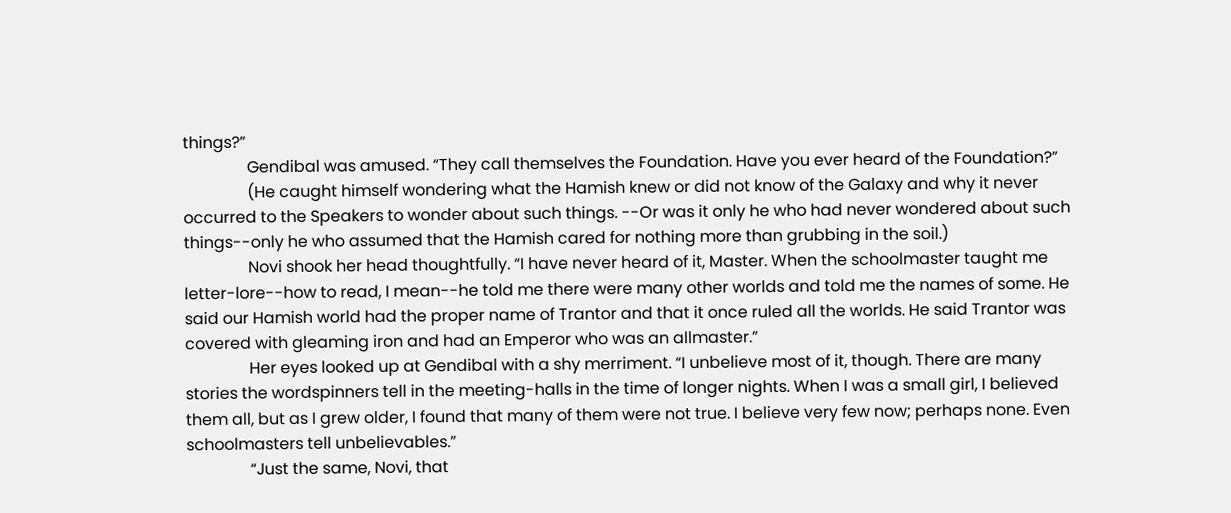things?”
                Gendibal was amused. “They call themselves the Foundation. Have you ever heard of the Foundation?”
                (He caught himself wondering what the Hamish knew or did not know of the Galaxy and why it never occurred to the Speakers to wonder about such things. --Or was it only he who had never wondered about such things--only he who assumed that the Hamish cared for nothing more than grubbing in the soil.)
                Novi shook her head thoughtfully. “I have never heard of it, Master. When the schoolmaster taught me letter-lore--how to read, I mean--he told me there were many other worlds and told me the names of some. He said our Hamish world had the proper name of Trantor and that it once ruled all the worlds. He said Trantor was covered with gleaming iron and had an Emperor who was an allmaster.”
                Her eyes looked up at Gendibal with a shy merriment. “I unbelieve most of it, though. There are many stories the wordspinners tell in the meeting-halls in the time of longer nights. When I was a small girl, I believed them all, but as I grew older, I found that many of them were not true. I believe very few now; perhaps none. Even schoolmasters tell unbelievables.”
                “Just the same, Novi, that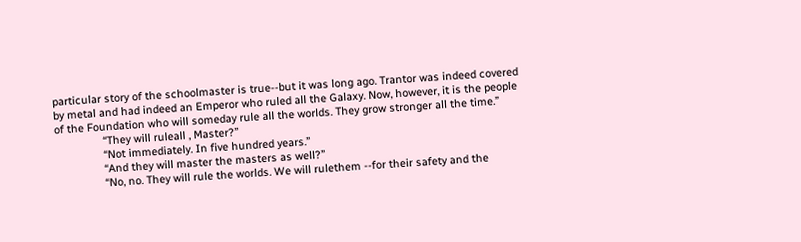particular story of the schoolmaster is true--but it was long ago. Trantor was indeed covered by metal and had indeed an Emperor who ruled all the Galaxy. Now, however, it is the people of the Foundation who will someday rule all the worlds. They grow stronger all the time.”
                “They will ruleall , Master?”
                “Not immediately. In five hundred years.”
                “And they will master the masters as well?”
                “No, no. They will rule the worlds. We will rulethem --for their safety and the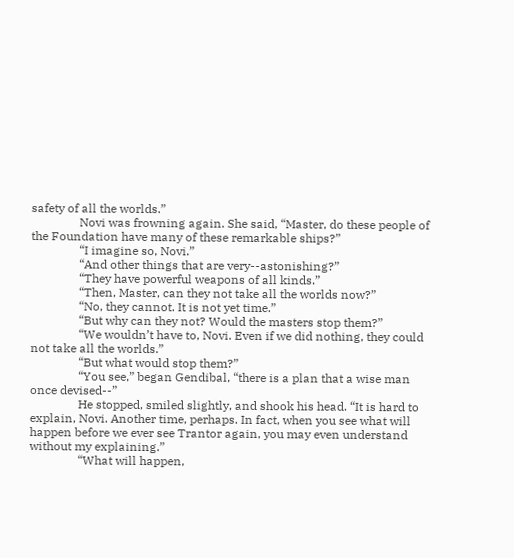safety of all the worlds.”
                Novi was frowning again. She said, “Master, do these people of the Foundation have many of these remarkable ships?”
                “I imagine so, Novi.”
                “And other things that are very--astonishing?”
                “They have powerful weapons of all kinds.”
                “Then, Master, can they not take all the worlds now?”
                “No, they cannot. It is not yet time.”
                “But why can they not? Would the masters stop them?”
                “We wouldn’t have to, Novi. Even if we did nothing, they could not take all the worlds.”
                “But what would stop them?”
                “You see,” began Gendibal, “there is a plan that a wise man once devised--”
                He stopped, smiled slightly, and shook his head. “It is hard to explain, Novi. Another time, perhaps. In fact, when you see what will happen before we ever see Trantor again, you may even understand without my explaining.”
                “What will happen,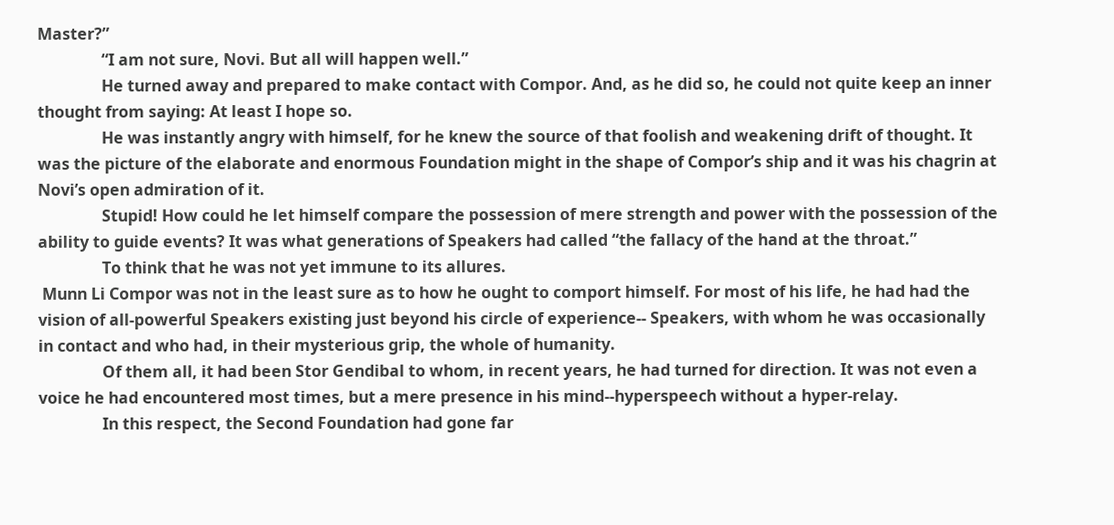Master?”
                “I am not sure, Novi. But all will happen well.”
                He turned away and prepared to make contact with Compor. And, as he did so, he could not quite keep an inner thought from saying: At least I hope so.
                He was instantly angry with himself, for he knew the source of that foolish and weakening drift of thought. It was the picture of the elaborate and enormous Foundation might in the shape of Compor’s ship and it was his chagrin at Novi’s open admiration of it.
                Stupid! How could he let himself compare the possession of mere strength and power with the possession of the ability to guide events? It was what generations of Speakers had called “the fallacy of the hand at the throat.”
                To think that he was not yet immune to its allures.
 Munn Li Compor was not in the least sure as to how he ought to comport himself. For most of his life, he had had the vision of all-powerful Speakers existing just beyond his circle of experience-- Speakers, with whom he was occasionally in contact and who had, in their mysterious grip, the whole of humanity.
                Of them all, it had been Stor Gendibal to whom, in recent years, he had turned for direction. It was not even a voice he had encountered most times, but a mere presence in his mind--hyperspeech without a hyper-relay.
                In this respect, the Second Foundation had gone far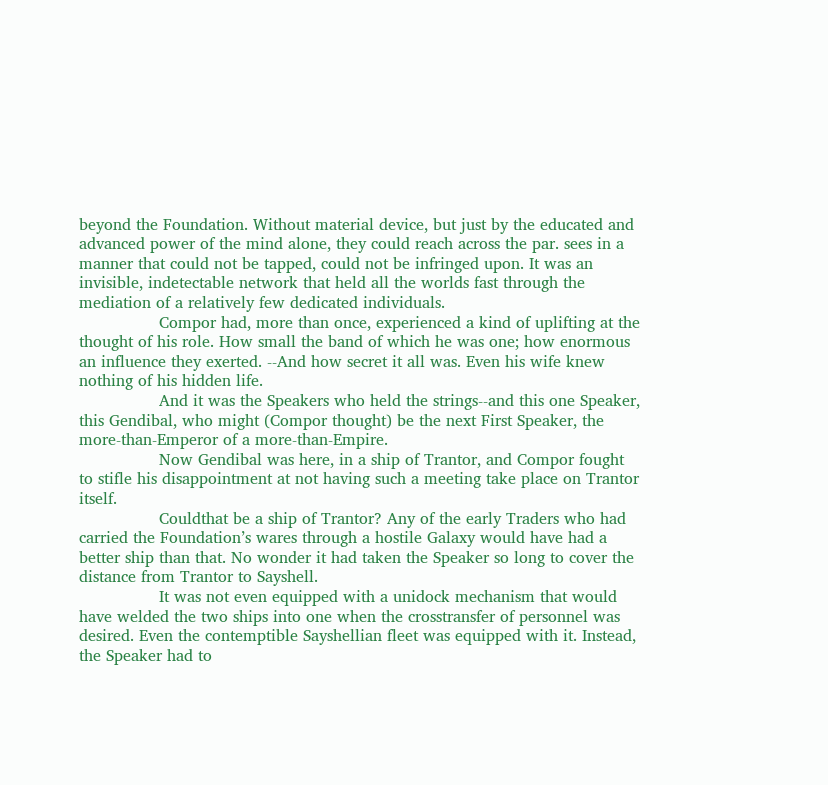beyond the Foundation. Without material device, but just by the educated and advanced power of the mind alone, they could reach across the par. sees in a manner that could not be tapped, could not be infringed upon. It was an invisible, indetectable network that held all the worlds fast through the mediation of a relatively few dedicated individuals.
                Compor had, more than once, experienced a kind of uplifting at the thought of his role. How small the band of which he was one; how enormous an influence they exerted. --And how secret it all was. Even his wife knew nothing of his hidden life.
                And it was the Speakers who held the strings--and this one Speaker, this Gendibal, who might (Compor thought) be the next First Speaker, the more-than-Emperor of a more-than-Empire.
                Now Gendibal was here, in a ship of Trantor, and Compor fought to stifle his disappointment at not having such a meeting take place on Trantor itself.
                Couldthat be a ship of Trantor? Any of the early Traders who had carried the Foundation’s wares through a hostile Galaxy would have had a better ship than that. No wonder it had taken the Speaker so long to cover the distance from Trantor to Sayshell.
                It was not even equipped with a unidock mechanism that would have welded the two ships into one when the crosstransfer of personnel was desired. Even the contemptible Sayshellian fleet was equipped with it. Instead, the Speaker had to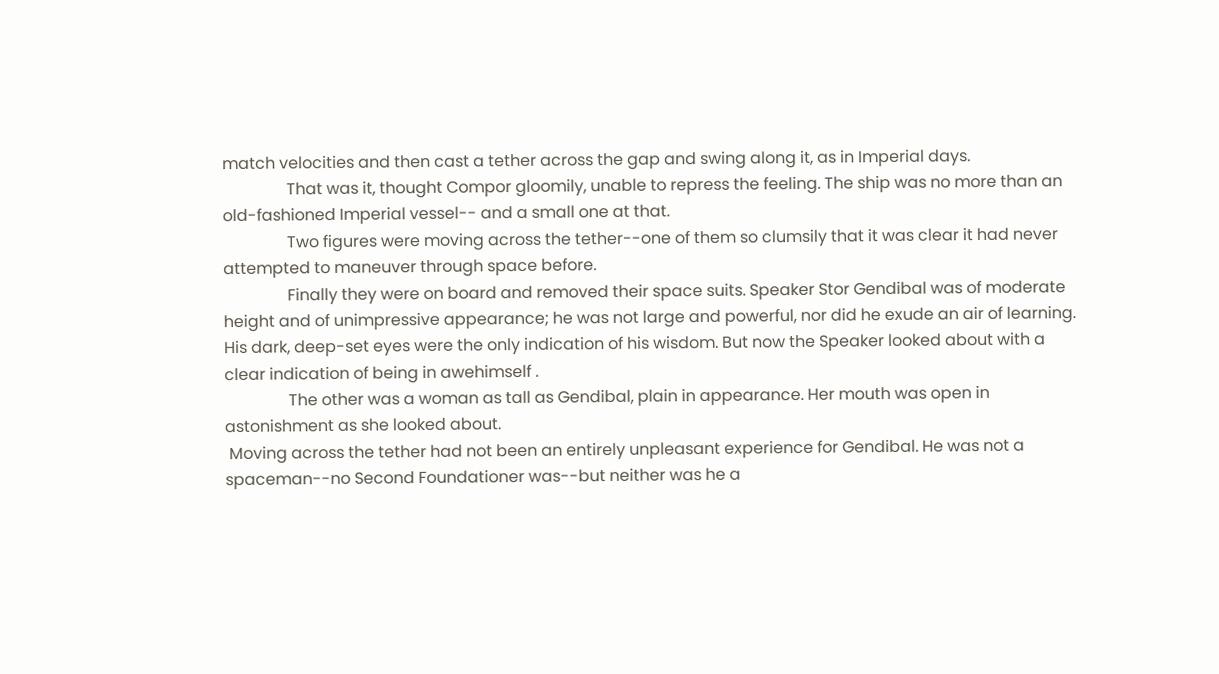match velocities and then cast a tether across the gap and swing along it, as in Imperial days.
                That was it, thought Compor gloomily, unable to repress the feeling. The ship was no more than an old-fashioned Imperial vessel-- and a small one at that.
                Two figures were moving across the tether--one of them so clumsily that it was clear it had never attempted to maneuver through space before.
                Finally they were on board and removed their space suits. Speaker Stor Gendibal was of moderate height and of unimpressive appearance; he was not large and powerful, nor did he exude an air of learning. His dark, deep-set eyes were the only indication of his wisdom. But now the Speaker looked about with a clear indication of being in awehimself .
                The other was a woman as tall as Gendibal, plain in appearance. Her mouth was open in astonishment as she looked about.
 Moving across the tether had not been an entirely unpleasant experience for Gendibal. He was not a spaceman--no Second Foundationer was--but neither was he a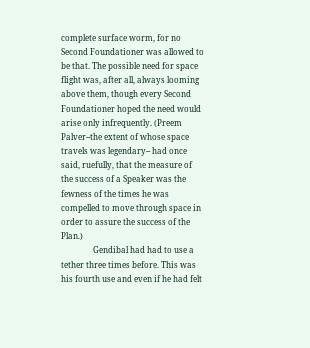complete surface worm, for no Second Foundationer was allowed to be that. The possible need for space flight was, after all, always looming above them, though every Second Foundationer hoped the need would arise only infrequently. (Preem Palver--the extent of whose space travels was legendary-- had once said, ruefully, that the measure of the success of a Speaker was the fewness of the times he was compelled to move through space in order to assure the success of the Plan.)
                Gendibal had had to use a tether three times before. This was his fourth use and even if he had felt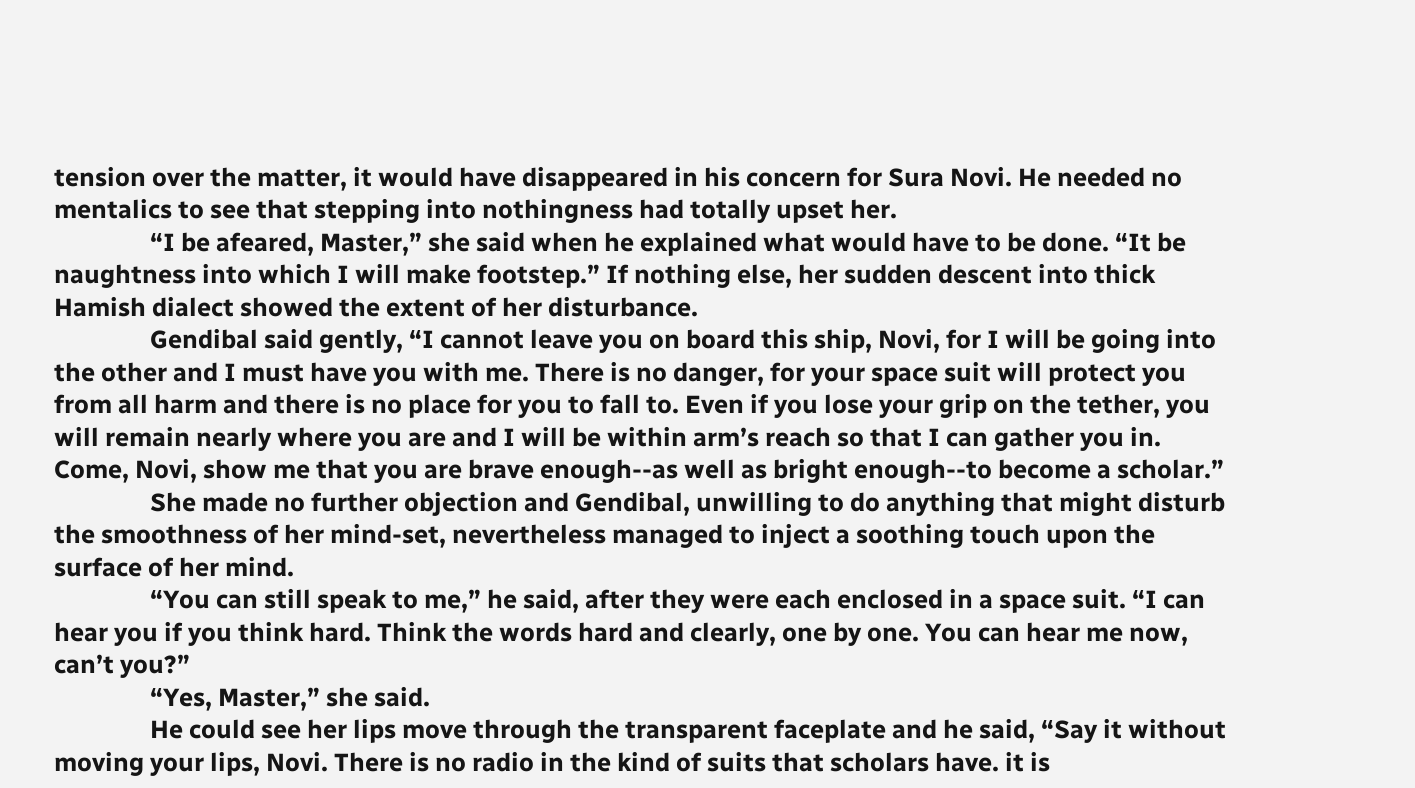tension over the matter, it would have disappeared in his concern for Sura Novi. He needed no mentalics to see that stepping into nothingness had totally upset her.
                “I be afeared, Master,” she said when he explained what would have to be done. “It be naughtness into which I will make footstep.” If nothing else, her sudden descent into thick Hamish dialect showed the extent of her disturbance.
                Gendibal said gently, “I cannot leave you on board this ship, Novi, for I will be going into the other and I must have you with me. There is no danger, for your space suit will protect you from all harm and there is no place for you to fall to. Even if you lose your grip on the tether, you will remain nearly where you are and I will be within arm’s reach so that I can gather you in. Come, Novi, show me that you are brave enough--as well as bright enough--to become a scholar.”
                She made no further objection and Gendibal, unwilling to do anything that might disturb the smoothness of her mind-set, nevertheless managed to inject a soothing touch upon the surface of her mind.
                “You can still speak to me,” he said, after they were each enclosed in a space suit. “I can hear you if you think hard. Think the words hard and clearly, one by one. You can hear me now, can’t you?”
                “Yes, Master,” she said.
                He could see her lips move through the transparent faceplate and he said, “Say it without moving your lips, Novi. There is no radio in the kind of suits that scholars have. it is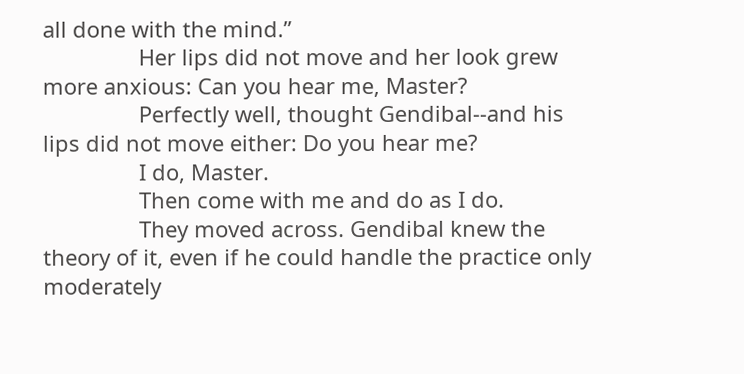all done with the mind.”
                Her lips did not move and her look grew more anxious: Can you hear me, Master?
                Perfectly well, thought Gendibal--and his lips did not move either: Do you hear me?
                I do, Master.
                Then come with me and do as I do.
                They moved across. Gendibal knew the theory of it, even if he could handle the practice only moderately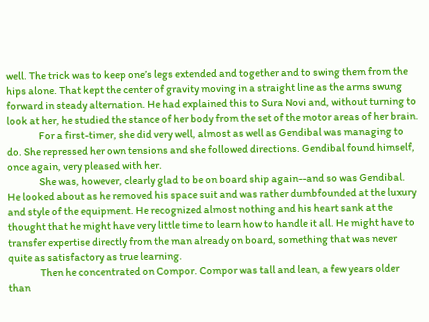well. The trick was to keep one’s legs extended and together and to swing them from the hips alone. That kept the center of gravity moving in a straight line as the arms swung forward in steady alternation. He had explained this to Sura Novi and, without turning to look at her, he studied the stance of her body from the set of the motor areas of her brain.
                For a first-timer, she did very well, almost as well as Gendibal was managing to do. She repressed her own tensions and she followed directions. Gendibal found himself, once again, very pleased with her.
                She was, however, clearly glad to be on board ship again--and so was Gendibal. He looked about as he removed his space suit and was rather dumbfounded at the luxury and style of the equipment. He recognized almost nothing and his heart sank at the thought that he might have very little time to learn how to handle it all. He might have to transfer expertise directly from the man already on board, something that was never quite as satisfactory as true learning.
                Then he concentrated on Compor. Compor was tall and lean, a few years older than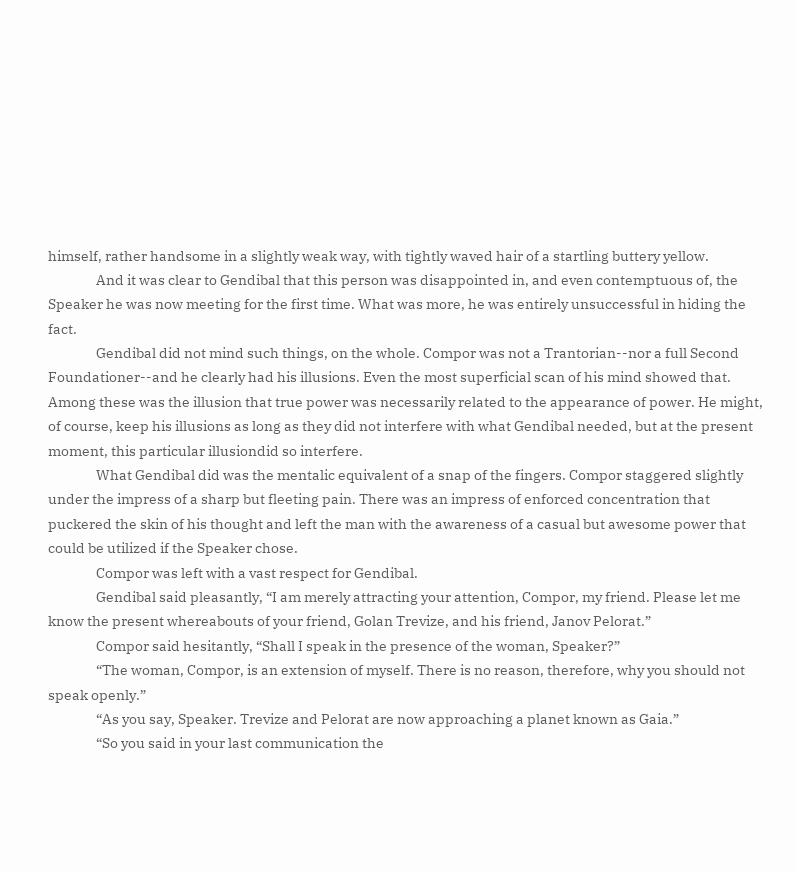himself, rather handsome in a slightly weak way, with tightly waved hair of a startling buttery yellow.
                And it was clear to Gendibal that this person was disappointed in, and even contemptuous of, the Speaker he was now meeting for the first time. What was more, he was entirely unsuccessful in hiding the fact.
                Gendibal did not mind such things, on the whole. Compor was not a Trantorian--nor a full Second Foundationer--and he clearly had his illusions. Even the most superficial scan of his mind showed that. Among these was the illusion that true power was necessarily related to the appearance of power. He might, of course, keep his illusions as long as they did not interfere with what Gendibal needed, but at the present moment, this particular illusiondid so interfere.
                What Gendibal did was the mentalic equivalent of a snap of the fingers. Compor staggered slightly under the impress of a sharp but fleeting pain. There was an impress of enforced concentration that puckered the skin of his thought and left the man with the awareness of a casual but awesome power that could be utilized if the Speaker chose.
                Compor was left with a vast respect for Gendibal.
                Gendibal said pleasantly, “I am merely attracting your attention, Compor, my friend. Please let me know the present whereabouts of your friend, Golan Trevize, and his friend, Janov Pelorat.”
                Compor said hesitantly, “Shall I speak in the presence of the woman, Speaker?”
                “The woman, Compor, is an extension of myself. There is no reason, therefore, why you should not speak openly.”
                “As you say, Speaker. Trevize and Pelorat are now approaching a planet known as Gaia.”
                “So you said in your last communication the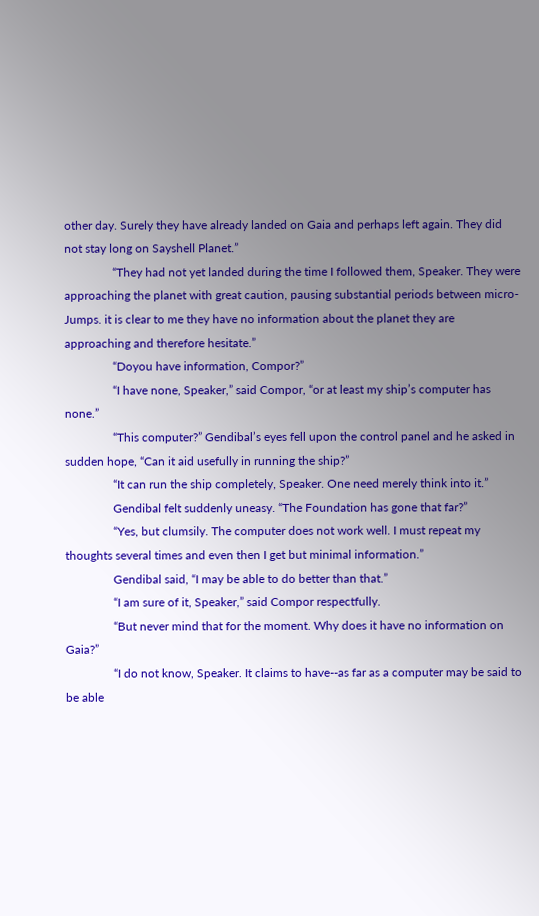other day. Surely they have already landed on Gaia and perhaps left again. They did not stay long on Sayshell Planet.”
                “They had not yet landed during the time I followed them, Speaker. They were approaching the planet with great caution, pausing substantial periods between micro-Jumps. it is clear to me they have no information about the planet they are approaching and therefore hesitate.”
                “Doyou have information, Compor?”
                “I have none, Speaker,” said Compor, “or at least my ship’s computer has none.”
                “This computer?” Gendibal’s eyes fell upon the control panel and he asked in sudden hope, “Can it aid usefully in running the ship?”
                “It can run the ship completely, Speaker. One need merely think into it.”
                Gendibal felt suddenly uneasy. “The Foundation has gone that far?”
                “Yes, but clumsily. The computer does not work well. I must repeat my thoughts several times and even then I get but minimal information.”
                Gendibal said, “I may be able to do better than that.”
                “I am sure of it, Speaker,” said Compor respectfully.
                “But never mind that for the moment. Why does it have no information on Gaia?”
                “I do not know, Speaker. It claims to have--as far as a computer may be said to be able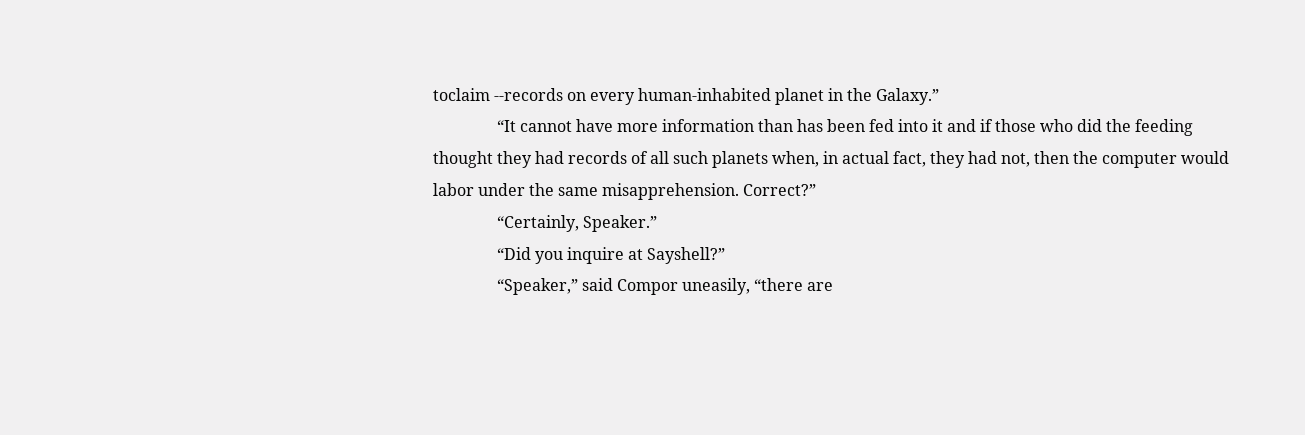toclaim --records on every human-inhabited planet in the Galaxy.”
                “It cannot have more information than has been fed into it and if those who did the feeding thought they had records of all such planets when, in actual fact, they had not, then the computer would labor under the same misapprehension. Correct?”
                “Certainly, Speaker.”
                “Did you inquire at Sayshell?”
                “Speaker,” said Compor uneasily, “there are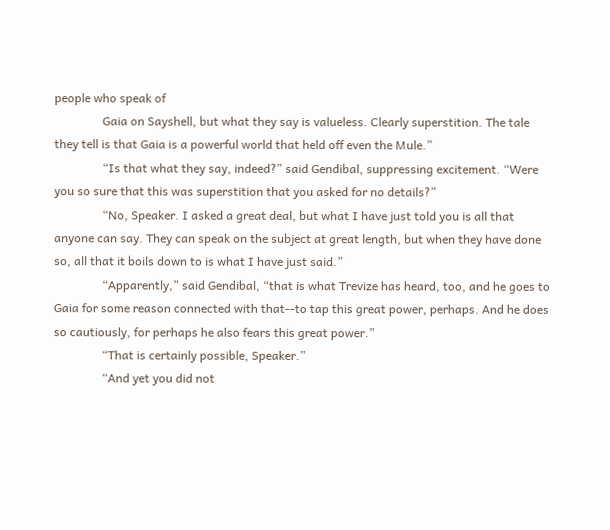people who speak of
                Gaia on Sayshell, but what they say is valueless. Clearly superstition. The tale they tell is that Gaia is a powerful world that held off even the Mule.”
                “Is that what they say, indeed?” said Gendibal, suppressing excitement. “Were you so sure that this was superstition that you asked for no details?”
                “No, Speaker. I asked a great deal, but what I have just told you is all that anyone can say. They can speak on the subject at great length, but when they have done so, all that it boils down to is what I have just said.”
                “Apparently,” said Gendibal, “that is what Trevize has heard, too, and he goes to Gaia for some reason connected with that--to tap this great power, perhaps. And he does so cautiously, for perhaps he also fears this great power.”
                “That is certainly possible, Speaker.”
                “And yet you did not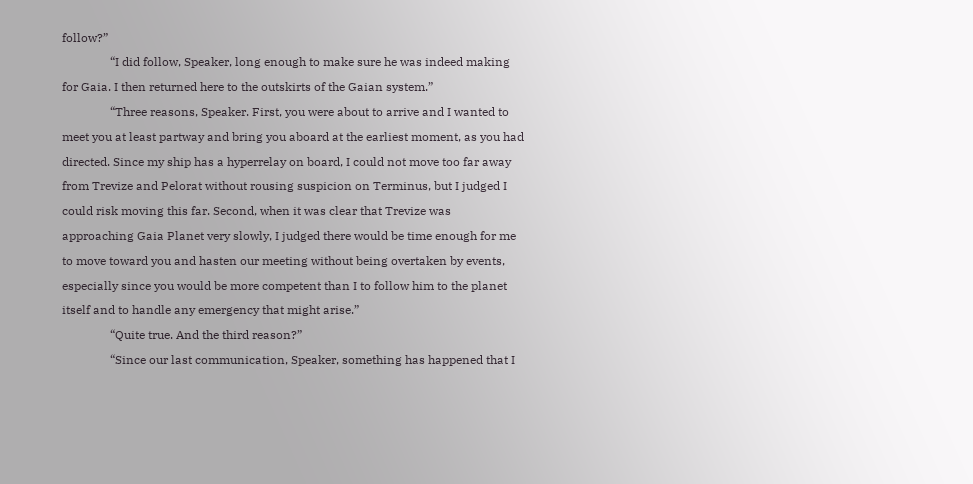follow?”
                “I did follow, Speaker, long enough to make sure he was indeed making for Gaia. I then returned here to the outskirts of the Gaian system.”
                “Three reasons, Speaker. First, you were about to arrive and I wanted to meet you at least partway and bring you aboard at the earliest moment, as you had directed. Since my ship has a hyperrelay on board, I could not move too far away from Trevize and Pelorat without rousing suspicion on Terminus, but I judged I could risk moving this far. Second, when it was clear that Trevize was approaching Gaia Planet very slowly, I judged there would be time enough for me to move toward you and hasten our meeting without being overtaken by events, especially since you would be more competent than I to follow him to the planet itself and to handle any emergency that might arise.”
                “Quite true. And the third reason?”
                “Since our last communication, Speaker, something has happened that I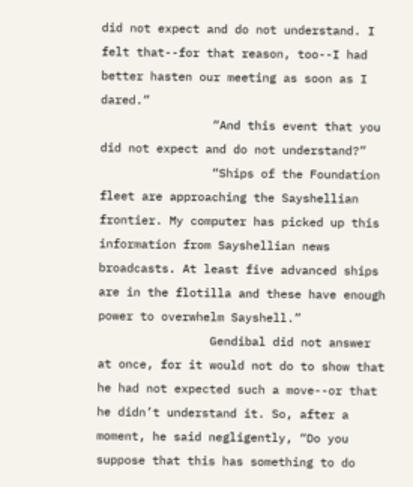did not expect and do not understand. I felt that--for that reason, too--I had better hasten our meeting as soon as I dared.”
                “And this event that you did not expect and do not understand?”
                “Ships of the Foundation fleet are approaching the Sayshellian frontier. My computer has picked up this information from Sayshellian news broadcasts. At least five advanced ships are in the flotilla and these have enough power to overwhelm Sayshell.”
                Gendibal did not answer at once, for it would not do to show that he had not expected such a move--or that he didn’t understand it. So, after a moment, he said negligently, “Do you suppose that this has something to do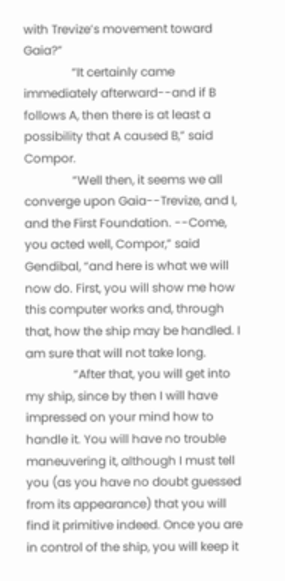with Trevize’s movement toward Gaia?”
                “It certainly came immediately afterward--and if B follows A, then there is at least a possibility that A caused B,” said Compor.
                “Well then, it seems we all converge upon Gaia--Trevize, and I, and the First Foundation. --Come, you acted well, Compor,” said Gendibal, “and here is what we will now do. First, you will show me how this computer works and, through that, how the ship may be handled. I am sure that will not take long.
                “After that, you will get into my ship, since by then I will have impressed on your mind how to handle it. You will have no trouble maneuvering it, although I must tell you (as you have no doubt guessed from its appearance) that you will find it primitive indeed. Once you are in control of the ship, you will keep it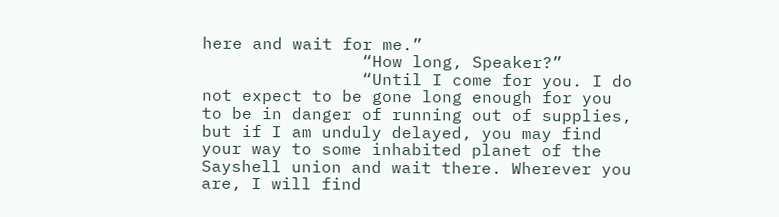here and wait for me.”
                “How long, Speaker?”
                “Until I come for you. I do not expect to be gone long enough for you to be in danger of running out of supplies, but if I am unduly delayed, you may find your way to some inhabited planet of the Sayshell union and wait there. Wherever you are, I will find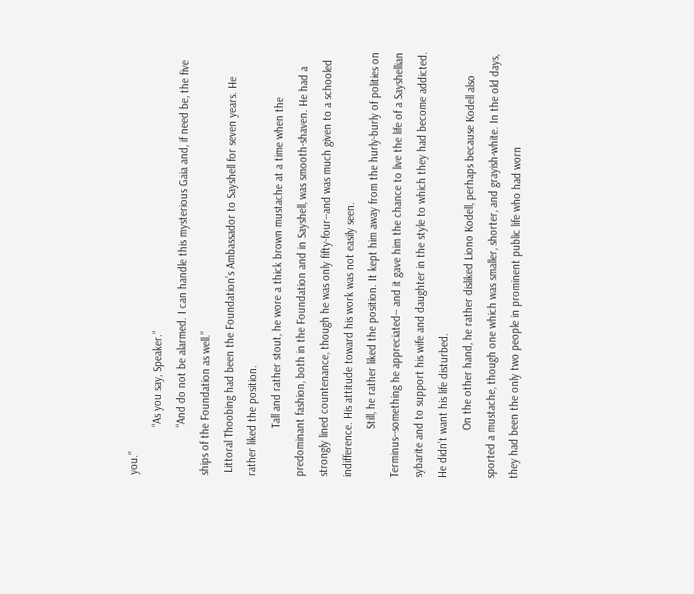you.”
                “As you say, Speaker.”
                “And do not be alarmed. I can handle this mysterious Gaia and, if need be, the five ships of the Foundation as well.”
 Littoral Thoobing had been the Foundation’s Ambassador to Sayshell for seven years. He rather liked the position.
                Tall and rather stout, he wore a thick brown mustache at a time when the predominant fashion, both in the Foundation and in Sayshell, was smooth-shaven. He had a strongly lined countenance, though he was only fifty-four--and was much given to a schooled indifference. His attitude toward his work was not easily seen.
                Still, he rather liked the position. It kept him away from the hurly-burly of polities on Terminus--something he appreciated-- and it gave him the chance to live the life of a Sayshellian sybarite and to support his wife and daughter in the style to which they had become addicted. He didn’t want his life disturbed.
                On the other hand, he rather disliked Liono Kodell, perhaps because Kodell also sported a mustache, though one which was smaller, shorter, and grayish-white. In the old days, they had been the only two people in prominent public life who had worn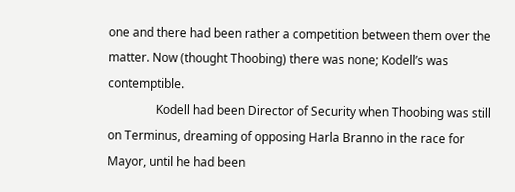one and there had been rather a competition between them over the matter. Now (thought Thoobing) there was none; Kodell’s was contemptible.
                Kodell had been Director of Security when Thoobing was still on Terminus, dreaming of opposing Harla Branno in the race for Mayor, until he had been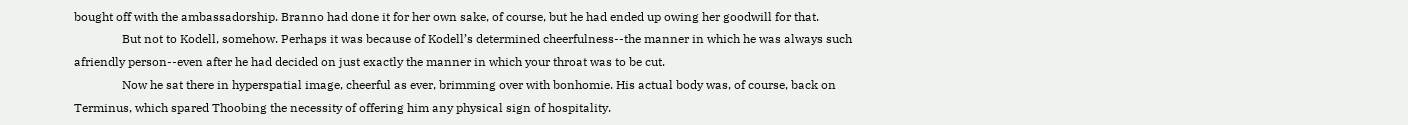bought off with the ambassadorship. Branno had done it for her own sake, of course, but he had ended up owing her goodwill for that.
                But not to Kodell, somehow. Perhaps it was because of Kodell’s determined cheerfulness--the manner in which he was always such afriendly person--even after he had decided on just exactly the manner in which your throat was to be cut.
                Now he sat there in hyperspatial image, cheerful as ever, brimming over with bonhomie. His actual body was, of course, back on Terminus, which spared Thoobing the necessity of offering him any physical sign of hospitality.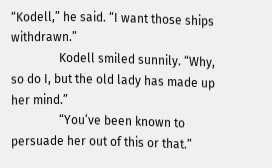“Kodell,” he said. “I want those ships withdrawn.”
                Kodell smiled sunnily. “Why, so do I, but the old lady has made up her mind.”
                “You’ve been known to persuade her out of this or that.”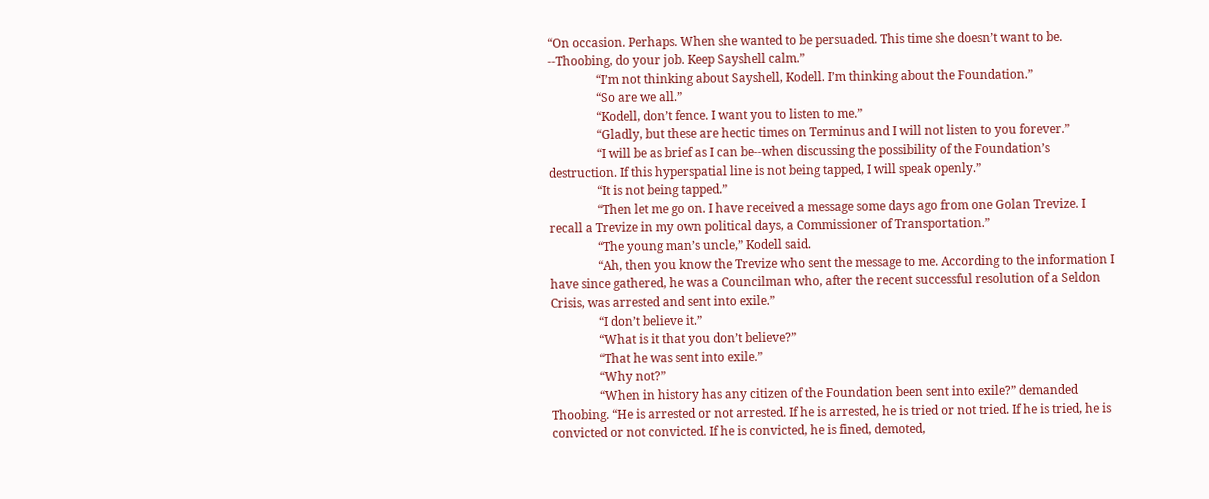“On occasion. Perhaps. When she wanted to be persuaded. This time she doesn’t want to be. --Thoobing, do your job. Keep Sayshell calm.”
                “I’m not thinking about Sayshell, Kodell. I’m thinking about the Foundation.”
                “So are we all.”
                “Kodell, don’t fence. I want you to listen to me.”
                “Gladly, but these are hectic times on Terminus and I will not listen to you forever.”
                “I will be as brief as I can be--when discussing the possibility of the Foundation’s destruction. If this hyperspatial line is not being tapped, I will speak openly.”
                “It is not being tapped.”
                “Then let me go on. I have received a message some days ago from one Golan Trevize. I recall a Trevize in my own political days, a Commissioner of Transportation.”
                “The young man’s uncle,” Kodell said.
                “Ah, then you know the Trevize who sent the message to me. According to the information I have since gathered, he was a Councilman who, after the recent successful resolution of a Seldon Crisis, was arrested and sent into exile.”
                “I don’t believe it.”
                “What is it that you don’t believe?”
                “That he was sent into exile.”
                “Why not?”
                “When in history has any citizen of the Foundation been sent into exile?” demanded Thoobing. “He is arrested or not arrested. If he is arrested, he is tried or not tried. If he is tried, he is convicted or not convicted. If he is convicted, he is fined, demoted,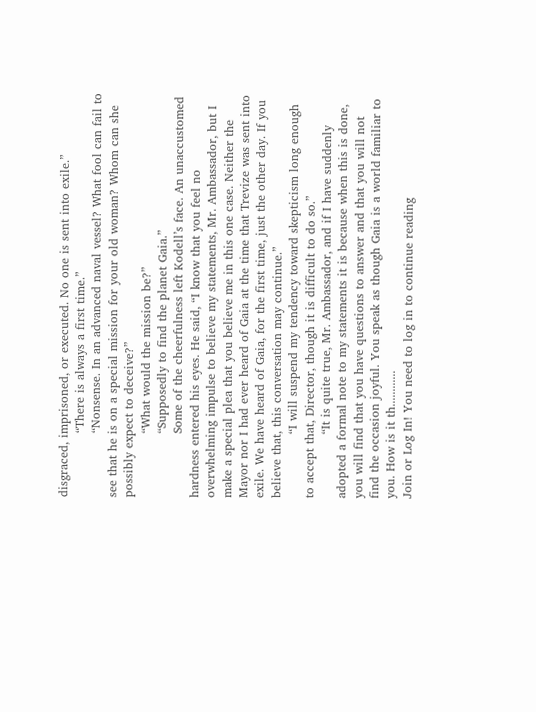disgraced, imprisoned, or executed. No one is sent into exile.”
                “There is always a first time.”
                “Nonsense. In an advanced naval vessel? What fool can fail to see that he is on a special mission for your old woman? Whom can she possibly expect to deceive?”
                “What would the mission be?”
                “Supposedly to find the planet Gaia.”
                Some of the cheerfulness left Kodell’s face. An unaccustomed hardness entered his eyes. He said, “I know that you feel no overwhelming impulse to believe my statements, Mr. Ambassador, but I make a special plea that you believe me in this one case. Neither the Mayor nor I had ever heard of Gaia at the time that Trevize was sent into exile. We have heard of Gaia, for the first time, just the other day. If you believe that, this conversation may continue.”
                “I will suspend my tendency toward skepticism long enough to accept that, Director, though it is difficult to do so.”
                “It is quite true, Mr. Ambassador, and if I have suddenly adopted a formal note to my statements it is because when this is done, you will find that you have questions to answer and that you will not find the occasion joyful. You speak as though Gaia is a world familiar to you. How is it th............
Join or Log In! You need to log in to continue reading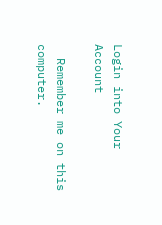Login into Your Account

  Remember me on this computer.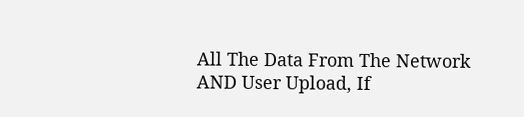All The Data From The Network AND User Upload, If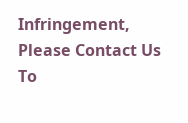Infringement, Please Contact Us To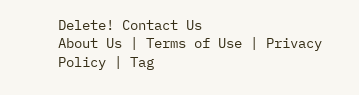Delete! Contact Us
About Us | Terms of Use | Privacy Policy | Tag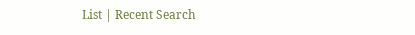List | Recent Search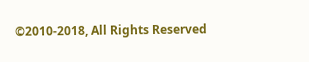©2010-2018, All Rights Reserved